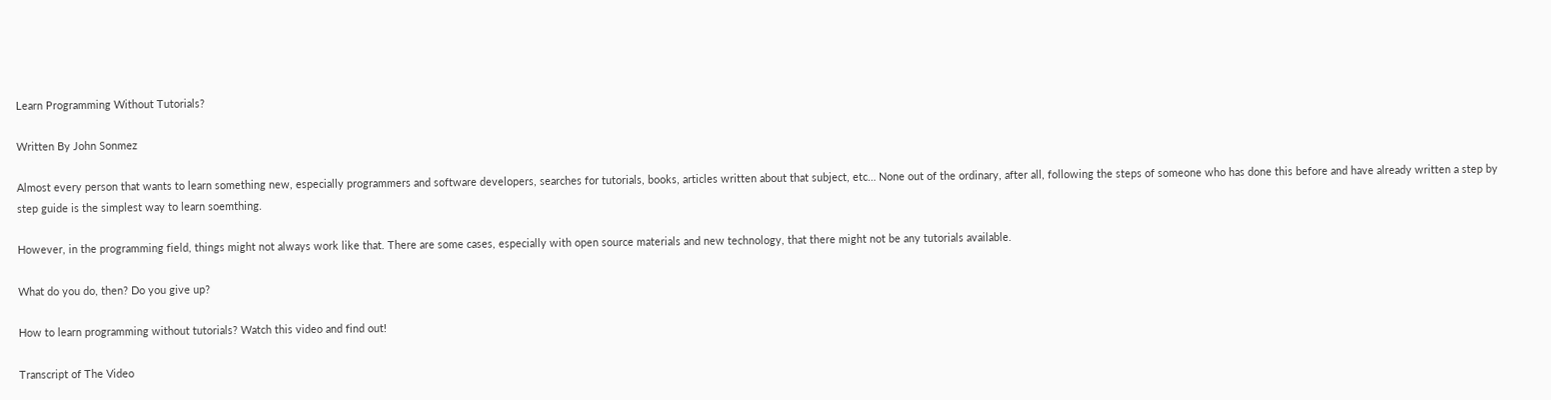Learn Programming Without Tutorials?

Written By John Sonmez

Almost every person that wants to learn something new, especially programmers and software developers, searches for tutorials, books, articles written about that subject, etc… None out of the ordinary, after all, following the steps of someone who has done this before and have already written a step by step guide is the simplest way to learn soemthing.

However, in the programming field, things might not always work like that. There are some cases, especially with open source materials and new technology, that there might not be any tutorials available.

What do you do, then? Do you give up?

How to learn programming without tutorials? Watch this video and find out!

Transcript of The Video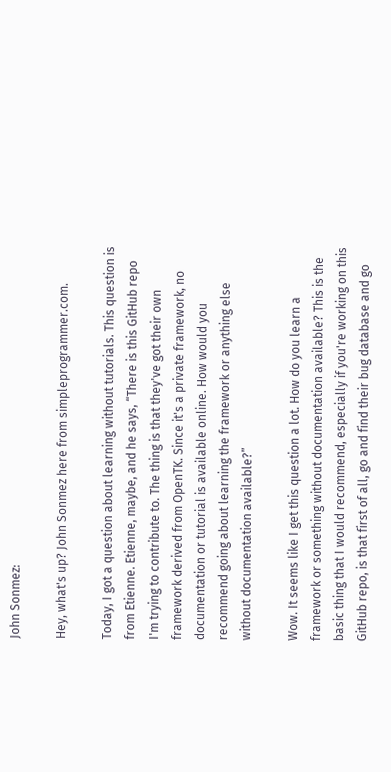John Sonmez:

Hey, what's up? John Sonmez here from simpleprogrammer.com.

Today, I got a question about learning without tutorials. This question is from Etienne. Etienne, maybe, and he says, “There is this GitHub repo I'm trying to contribute to. The thing is that they've got their own framework derived from OpenTK. Since it's a private framework, no documentation or tutorial is available online. How would you recommend going about learning the framework or anything else without documentation available?”

Wow. It seems like I get this question a lot. How do you learn a framework or something without documentation available? This is the basic thing that I would recommend, especially if you're working on this GitHub repo, is that first of all, go and find their bug database and go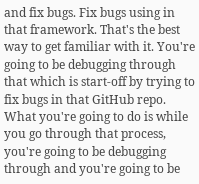and fix bugs. Fix bugs using in that framework. That's the best way to get familiar with it. You're going to be debugging through that which is start-off by trying to fix bugs in that GitHub repo. What you're going to do is while you go through that process, you're going to be debugging through and you're going to be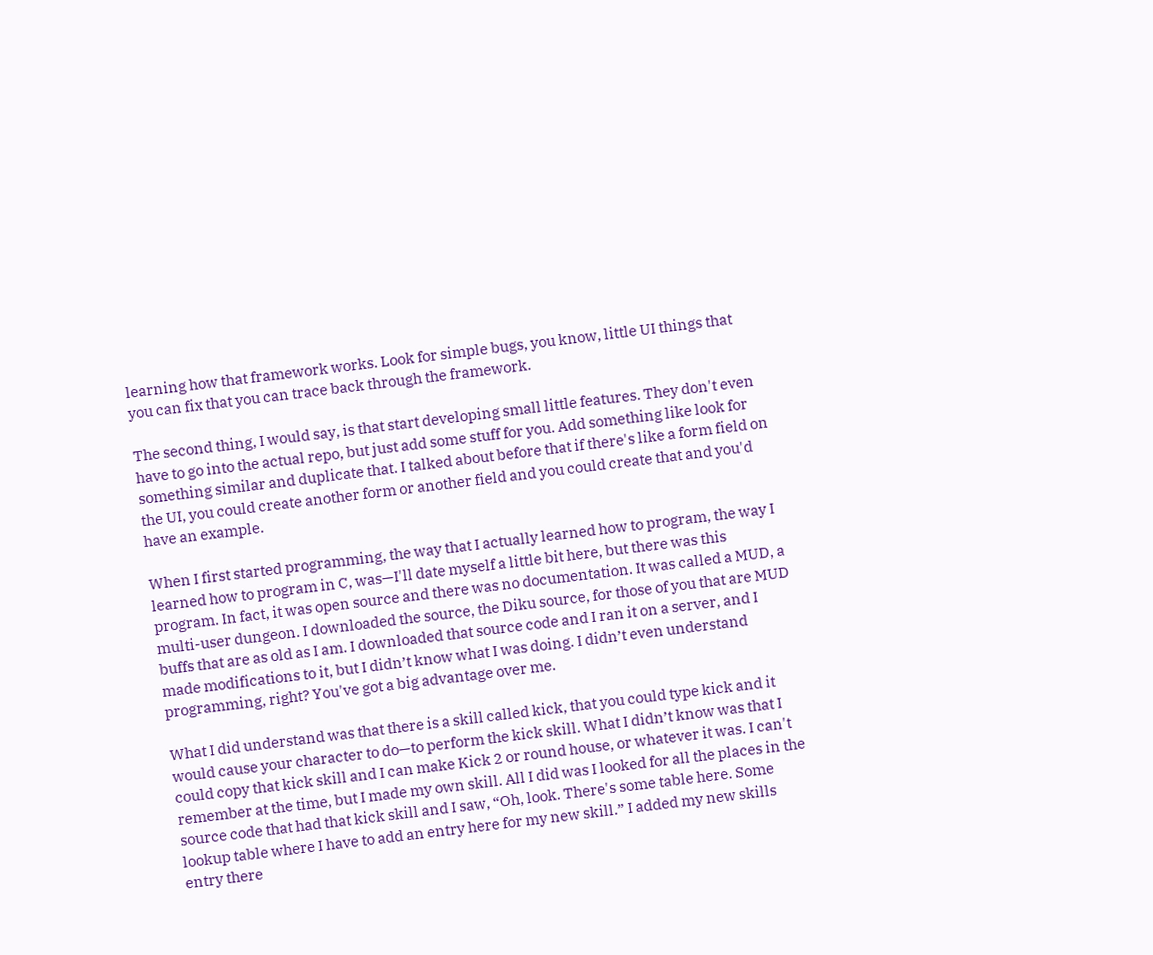learning how that framework works. Look for simple bugs, you know, little UI things that you can fix that you can trace back through the framework.

The second thing, I would say, is that start developing small little features. They don't even have to go into the actual repo, but just add some stuff for you. Add something like look for something similar and duplicate that. I talked about before that if there's like a form field on the UI, you could create another form or another field and you could create that and you'd have an example.

When I first started programming, the way that I actually learned how to program, the way I learned how to program in C, was—I'll date myself a little bit here, but there was this program. In fact, it was open source and there was no documentation. It was called a MUD, a multi-user dungeon. I downloaded the source, the Diku source, for those of you that are MUD buffs that are as old as I am. I downloaded that source code and I ran it on a server, and I made modifications to it, but I didn’t know what I was doing. I didn’t even understand programming, right? You've got a big advantage over me.

What I did understand was that there is a skill called kick, that you could type kick and it would cause your character to do—to perform the kick skill. What I didn’t know was that I could copy that kick skill and I can make Kick 2 or round house, or whatever it was. I can't remember at the time, but I made my own skill. All I did was I looked for all the places in the source code that had that kick skill and I saw, “Oh, look. There's some table here. Some lookup table where I have to add an entry here for my new skill.” I added my new skills entry there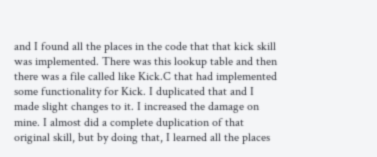and I found all the places in the code that that kick skill was implemented. There was this lookup table and then there was a file called like Kick.C that had implemented some functionality for Kick. I duplicated that and I made slight changes to it. I increased the damage on mine. I almost did a complete duplication of that original skill, but by doing that, I learned all the places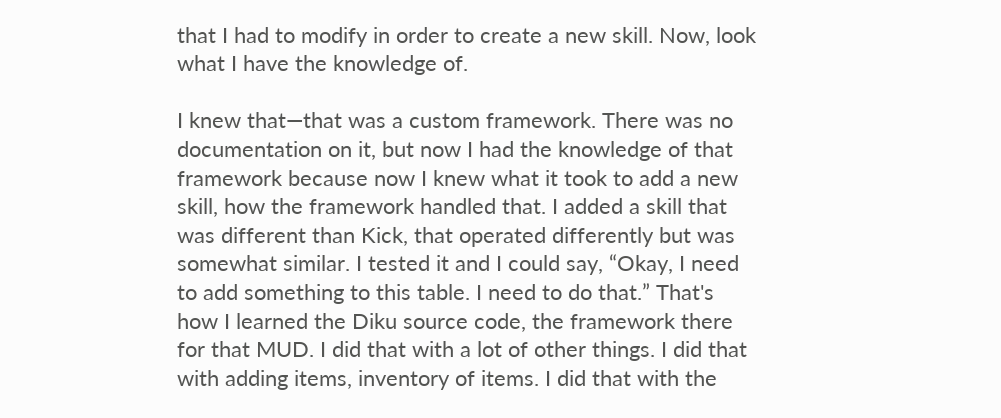that I had to modify in order to create a new skill. Now, look what I have the knowledge of.

I knew that—that was a custom framework. There was no documentation on it, but now I had the knowledge of that framework because now I knew what it took to add a new skill, how the framework handled that. I added a skill that was different than Kick, that operated differently but was somewhat similar. I tested it and I could say, “Okay, I need to add something to this table. I need to do that.” That's how I learned the Diku source code, the framework there for that MUD. I did that with a lot of other things. I did that with adding items, inventory of items. I did that with the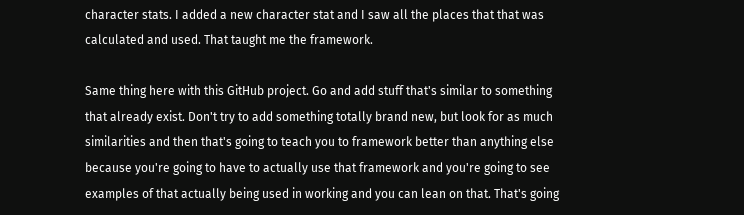character stats. I added a new character stat and I saw all the places that that was calculated and used. That taught me the framework.

Same thing here with this GitHub project. Go and add stuff that's similar to something that already exist. Don't try to add something totally brand new, but look for as much similarities and then that's going to teach you to framework better than anything else because you're going to have to actually use that framework and you're going to see examples of that actually being used in working and you can lean on that. That's going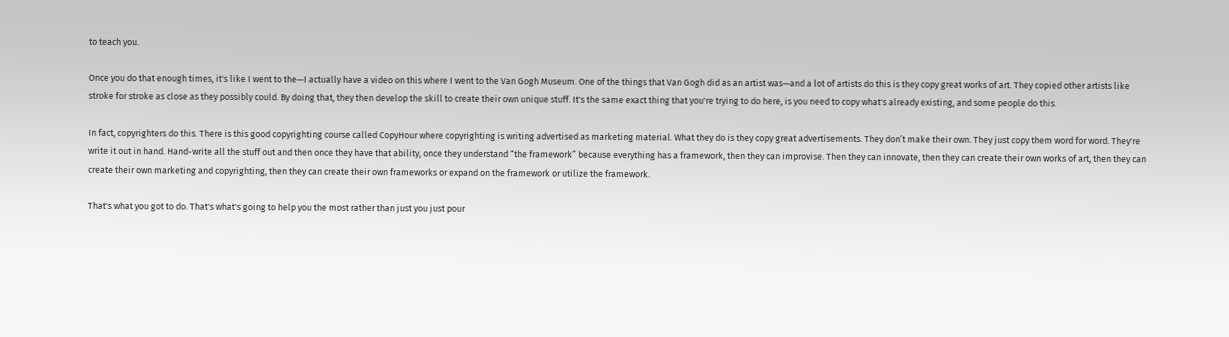to teach you.

Once you do that enough times, it's like I went to the—I actually have a video on this where I went to the Van Gogh Museum. One of the things that Van Gogh did as an artist was—and a lot of artists do this is they copy great works of art. They copied other artists like stroke for stroke as close as they possibly could. By doing that, they then develop the skill to create their own unique stuff. It's the same exact thing that you're trying to do here, is you need to copy what's already existing, and some people do this.

In fact, copyrighters do this. There is this good copyrighting course called CopyHour where copyrighting is writing advertised as marketing material. What they do is they copy great advertisements. They don’t make their own. They just copy them word for word. They're write it out in hand. Hand-write all the stuff out and then once they have that ability, once they understand “the framework” because everything has a framework, then they can improvise. Then they can innovate, then they can create their own works of art, then they can create their own marketing and copyrighting, then they can create their own frameworks or expand on the framework or utilize the framework.

That's what you got to do. That's what's going to help you the most rather than just you just pour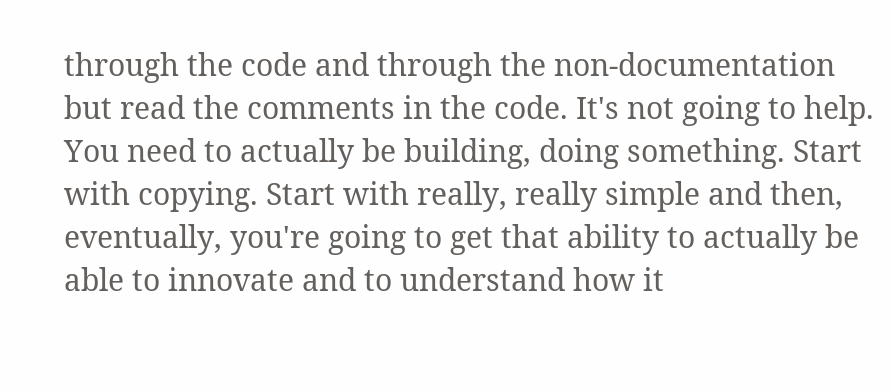through the code and through the non-documentation but read the comments in the code. It's not going to help. You need to actually be building, doing something. Start with copying. Start with really, really simple and then, eventually, you're going to get that ability to actually be able to innovate and to understand how it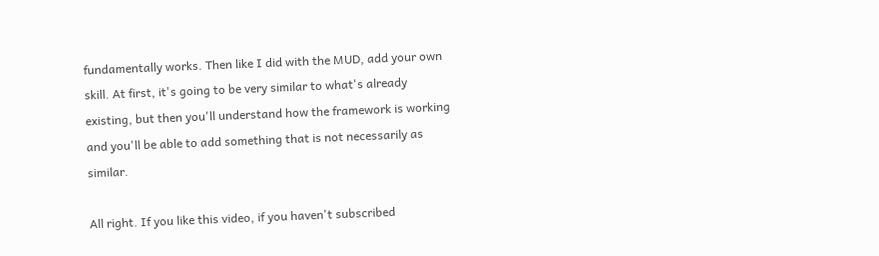fundamentally works. Then like I did with the MUD, add your own skill. At first, it's going to be very similar to what's already existing, but then you'll understand how the framework is working and you'll be able to add something that is not necessarily as similar.

All right. If you like this video, if you haven't subscribed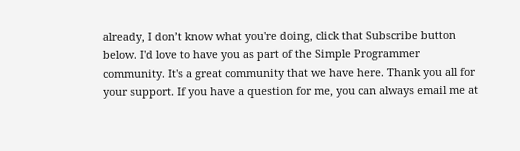already, I don’t know what you're doing, click that Subscribe button below. I'd love to have you as part of the Simple Programmer community. It's a great community that we have here. Thank you all for your support. If you have a question for me, you can always email me at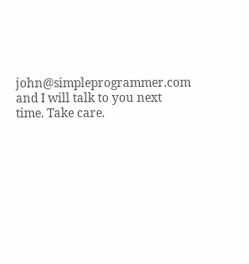john@simpleprogrammer.com and I will talk to you next time. Take care.